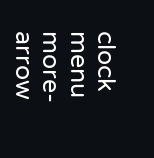clock menu more-arrow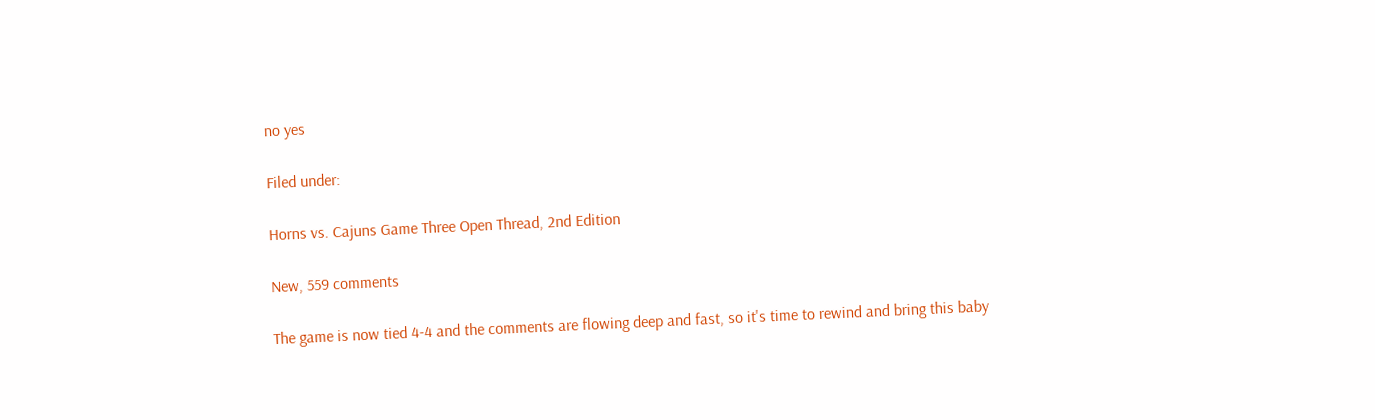no yes

Filed under:

Horns vs. Cajuns Game Three Open Thread, 2nd Edition

New, 559 comments

The game is now tied 4-4 and the comments are flowing deep and fast, so it's time to rewind and bring this baby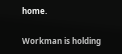home.

Workman is holding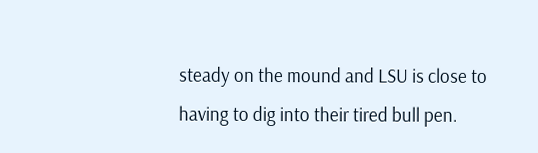steady on the mound and LSU is close to having to dig into their tired bull pen.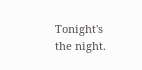Tonight's the night.